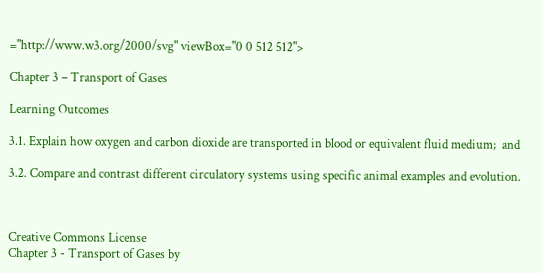="http://www.w3.org/2000/svg" viewBox="0 0 512 512">

Chapter 3 – Transport of Gases

Learning Outcomes

3.1. Explain how oxygen and carbon dioxide are transported in blood or equivalent fluid medium;  and

3.2. Compare and contrast different circulatory systems using specific animal examples and evolution.



Creative Commons License
Chapter 3 - Transport of Gases by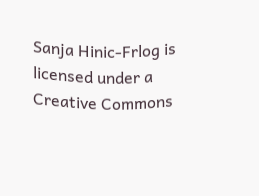Sanja Hinic-Frlog is licensed under a Creative Commons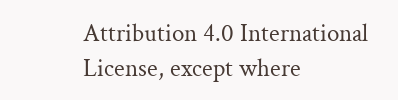Attribution 4.0 International License, except where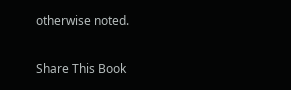otherwise noted.

Share This Book